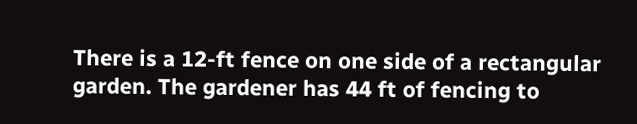There is a 12-ft fence on one side of a rectangular garden. The gardener has 44 ft of fencing to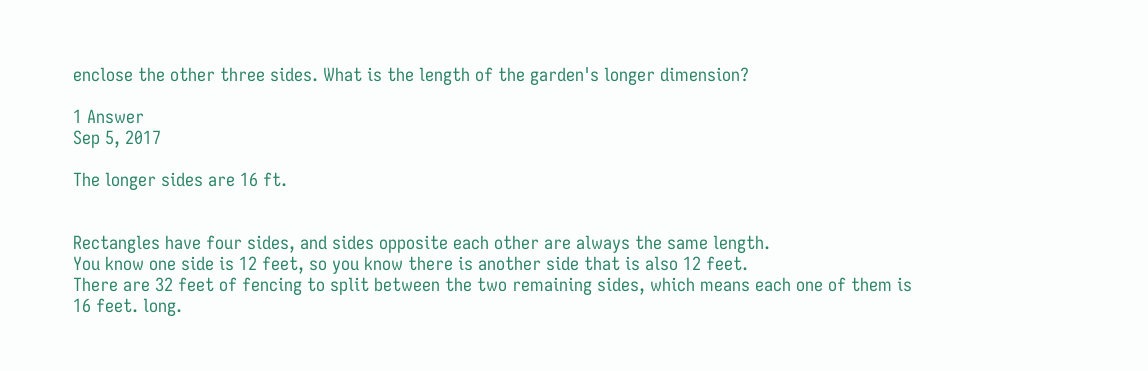enclose the other three sides. What is the length of the garden's longer dimension?

1 Answer
Sep 5, 2017

The longer sides are 16 ft.


Rectangles have four sides, and sides opposite each other are always the same length.
You know one side is 12 feet, so you know there is another side that is also 12 feet.
There are 32 feet of fencing to split between the two remaining sides, which means each one of them is 16 feet. long.